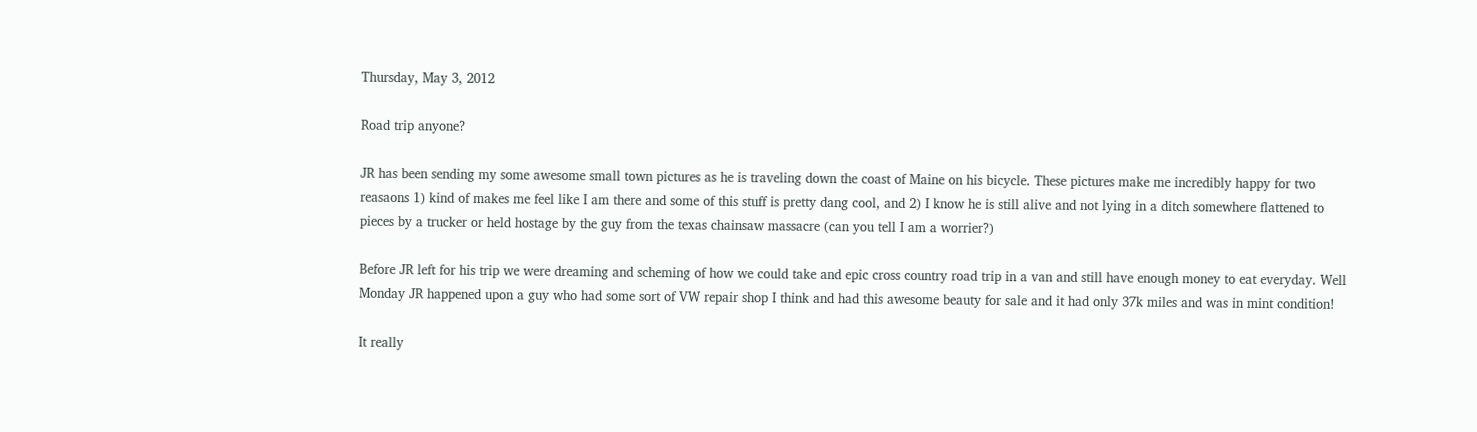Thursday, May 3, 2012

Road trip anyone?

JR has been sending my some awesome small town pictures as he is traveling down the coast of Maine on his bicycle. These pictures make me incredibly happy for two reasaons 1) kind of makes me feel like I am there and some of this stuff is pretty dang cool, and 2) I know he is still alive and not lying in a ditch somewhere flattened to pieces by a trucker or held hostage by the guy from the texas chainsaw massacre (can you tell I am a worrier?)

Before JR left for his trip we were dreaming and scheming of how we could take and epic cross country road trip in a van and still have enough money to eat everyday. Well Monday JR happened upon a guy who had some sort of VW repair shop I think and had this awesome beauty for sale and it had only 37k miles and was in mint condition!

It really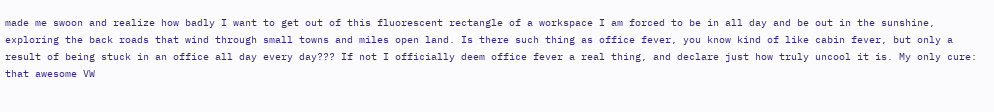made me swoon and realize how badly I want to get out of this fluorescent rectangle of a workspace I am forced to be in all day and be out in the sunshine, exploring the back roads that wind through small towns and miles open land. Is there such thing as office fever, you know kind of like cabin fever, but only a result of being stuck in an office all day every day??? If not I officially deem office fever a real thing, and declare just how truly uncool it is. My only cure: that awesome VW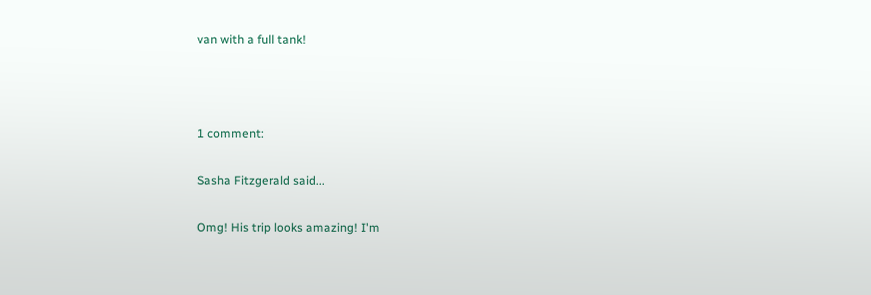van with a full tank!



1 comment:

Sasha Fitzgerald said...

Omg! His trip looks amazing! I'm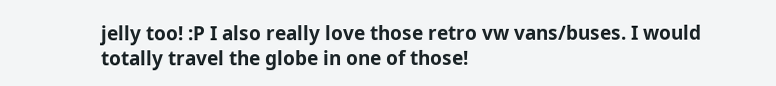jelly too! :P I also really love those retro vw vans/buses. I would totally travel the globe in one of those!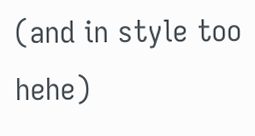(and in style too hehe)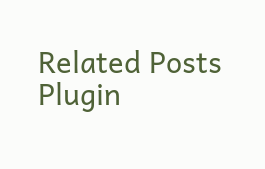Related Posts Plugin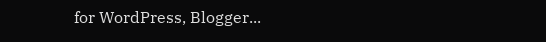for WordPress, Blogger...